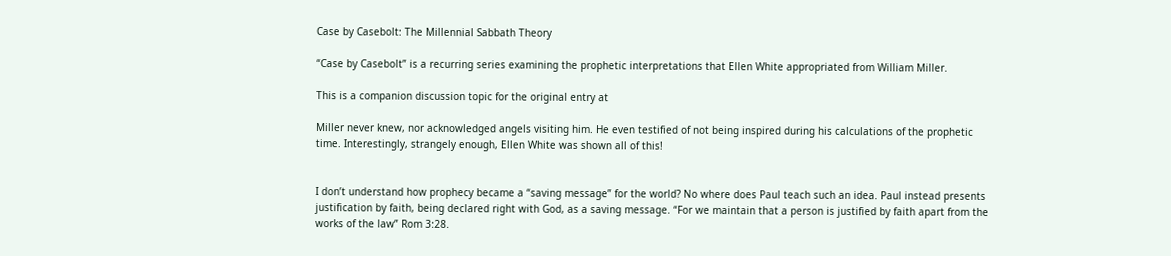Case by Casebolt: The Millennial Sabbath Theory

“Case by Casebolt” is a recurring series examining the prophetic interpretations that Ellen White appropriated from William Miller.

This is a companion discussion topic for the original entry at

Miller never knew, nor acknowledged angels visiting him. He even testified of not being inspired during his calculations of the prophetic time. Interestingly, strangely enough, Ellen White was shown all of this!


I don’t understand how prophecy became a “saving message” for the world? No where does Paul teach such an idea. Paul instead presents justification by faith, being declared right with God, as a saving message. “For we maintain that a person is justified by faith apart from the works of the law” Rom 3:28.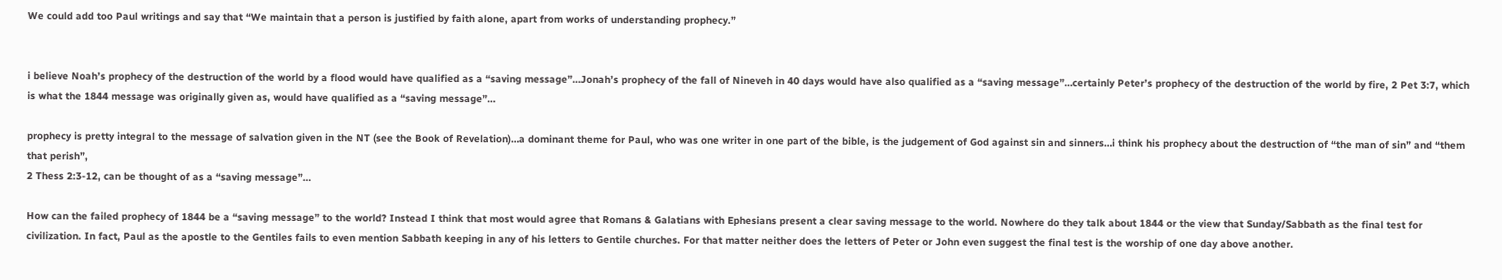We could add too Paul writings and say that “We maintain that a person is justified by faith alone, apart from works of understanding prophecy.”


i believe Noah’s prophecy of the destruction of the world by a flood would have qualified as a “saving message”…Jonah’s prophecy of the fall of Nineveh in 40 days would have also qualified as a “saving message”…certainly Peter’s prophecy of the destruction of the world by fire, 2 Pet 3:7, which is what the 1844 message was originally given as, would have qualified as a “saving message”…

prophecy is pretty integral to the message of salvation given in the NT (see the Book of Revelation)…a dominant theme for Paul, who was one writer in one part of the bible, is the judgement of God against sin and sinners…i think his prophecy about the destruction of “the man of sin” and “them that perish”,
2 Thess 2:3-12, can be thought of as a “saving message”…

How can the failed prophecy of 1844 be a “saving message” to the world? Instead I think that most would agree that Romans & Galatians with Ephesians present a clear saving message to the world. Nowhere do they talk about 1844 or the view that Sunday/Sabbath as the final test for civilization. In fact, Paul as the apostle to the Gentiles fails to even mention Sabbath keeping in any of his letters to Gentile churches. For that matter neither does the letters of Peter or John even suggest the final test is the worship of one day above another.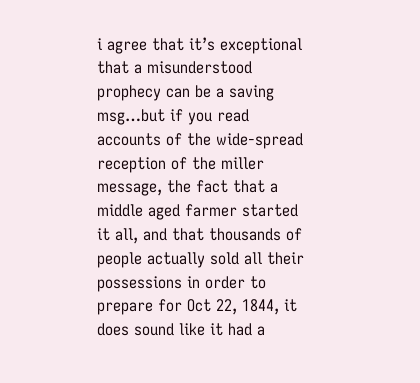i agree that it’s exceptional that a misunderstood prophecy can be a saving msg…but if you read accounts of the wide-spread reception of the miller message, the fact that a middle aged farmer started it all, and that thousands of people actually sold all their possessions in order to prepare for Oct 22, 1844, it does sound like it had a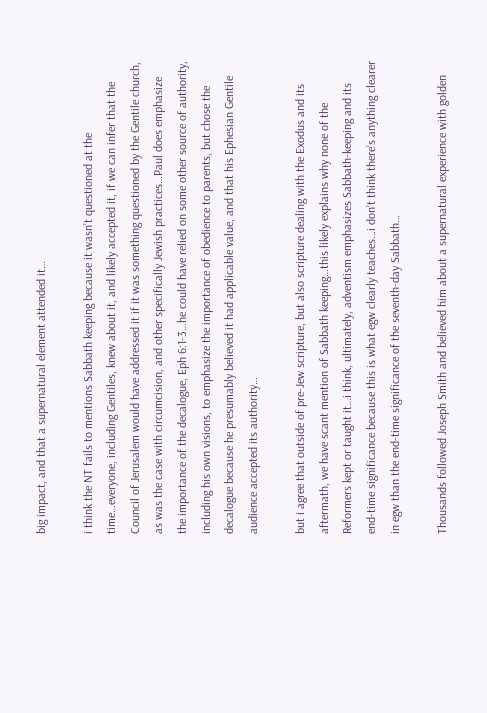big impact, and that a supernatural element attended it…

i think the NT fails to mentions Sabbath keeping because it wasn’t questioned at the time…everyone, including Gentiles, knew about it, and likely accepted it, if we can infer that the Council of Jerusalem would have addressed it if it was something questioned by the Gentile church, as was the case with circumcision, and other specifically Jewish practices…Paul does emphasize the importance of the decalogue, Eph 6:1-3…he could have relied on some other source of authority, including his own visions, to emphasize the importance of obedience to parents, but chose the decalogue because he presumably believed it had applicable value, and that his Ephesian Gentile audience accepted its authority…

but i agree that outside of pre-Jew scripture, but also scripture dealing with the Exodus and its aftermath, we have scant mention of Sabbath keeping…this likely explains why none of the Reformers kept or taught it…i think, ultimately, adventism emphasizes Sabbath-keeping and its end-time significance because this is what egw clearly teaches…i don’t think there’s anything clearer in egw than the end-time significance of the seventh-day Sabbath…

Thousands followed Joseph Smith and believed him about a supernatural experience with golden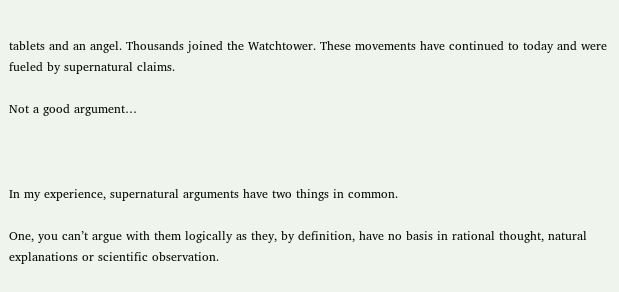tablets and an angel. Thousands joined the Watchtower. These movements have continued to today and were fueled by supernatural claims.

Not a good argument…



In my experience, supernatural arguments have two things in common.

One, you can’t argue with them logically as they, by definition, have no basis in rational thought, natural explanations or scientific observation.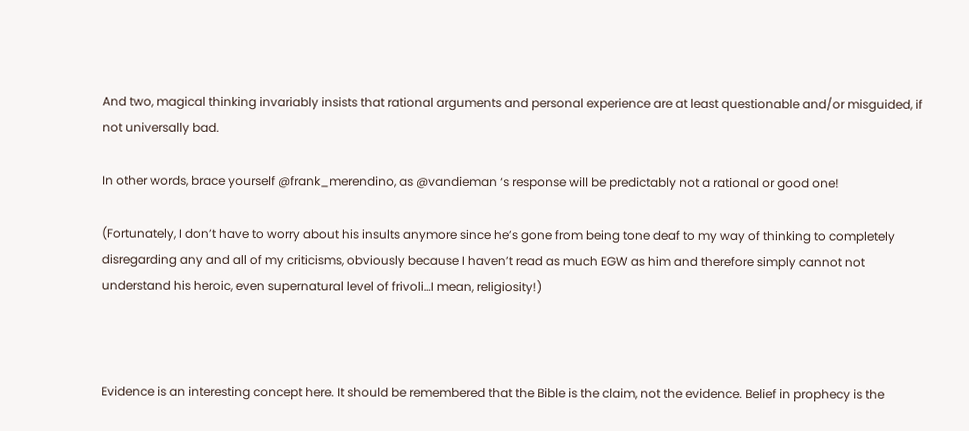And two, magical thinking invariably insists that rational arguments and personal experience are at least questionable and/or misguided, if not universally bad.

In other words, brace yourself @frank_merendino, as @vandieman ‘s response will be predictably not a rational or good one!

(Fortunately, I don’t have to worry about his insults anymore since he’s gone from being tone deaf to my way of thinking to completely disregarding any and all of my criticisms, obviously because I haven’t read as much EGW as him and therefore simply cannot not understand his heroic, even supernatural level of frivoli…I mean, religiosity!)



Evidence is an interesting concept here. It should be remembered that the Bible is the claim, not the evidence. Belief in prophecy is the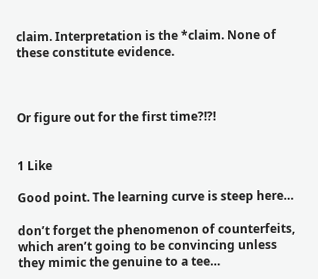claim. Interpretation is the *claim. None of these constitute evidence.



Or figure out for the first time?!?!


1 Like

Good point. The learning curve is steep here…

don’t forget the phenomenon of counterfeits, which aren’t going to be convincing unless they mimic the genuine to a tee…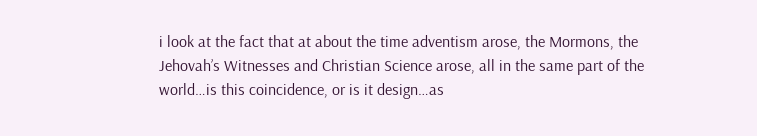i look at the fact that at about the time adventism arose, the Mormons, the Jehovah’s Witnesses and Christian Science arose, all in the same part of the world…is this coincidence, or is it design…as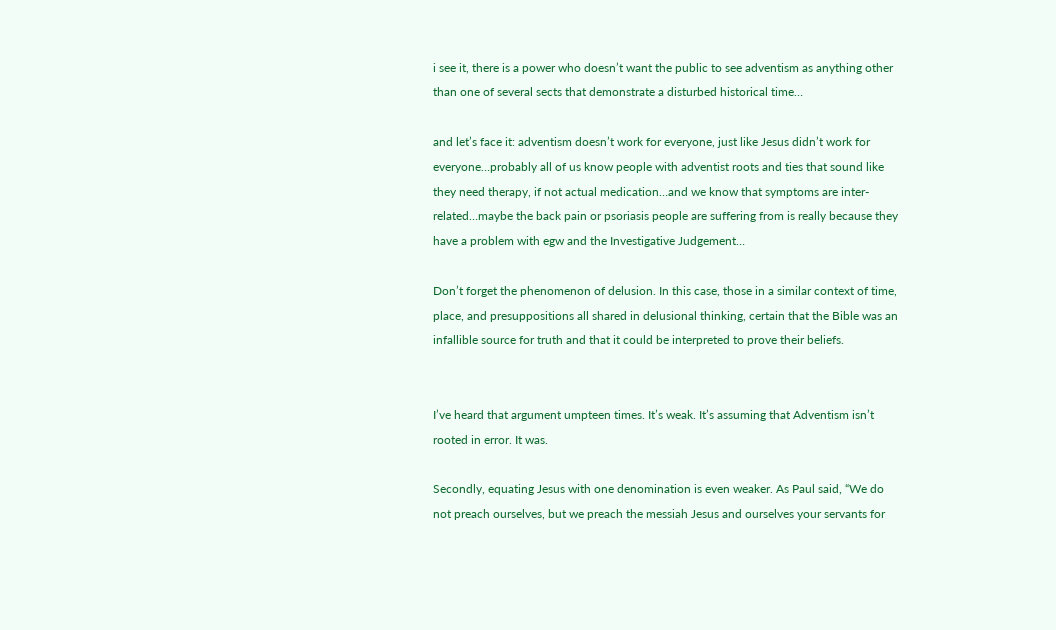i see it, there is a power who doesn’t want the public to see adventism as anything other than one of several sects that demonstrate a disturbed historical time…

and let’s face it: adventism doesn’t work for everyone, just like Jesus didn’t work for everyone…probably all of us know people with adventist roots and ties that sound like they need therapy, if not actual medication…and we know that symptoms are inter-related…maybe the back pain or psoriasis people are suffering from is really because they have a problem with egw and the Investigative Judgement…

Don’t forget the phenomenon of delusion. In this case, those in a similar context of time, place, and presuppositions all shared in delusional thinking, certain that the Bible was an infallible source for truth and that it could be interpreted to prove their beliefs.


I’ve heard that argument umpteen times. It’s weak. It’s assuming that Adventism isn’t rooted in error. It was.

Secondly, equating Jesus with one denomination is even weaker. As Paul said, “We do not preach ourselves, but we preach the messiah Jesus and ourselves your servants for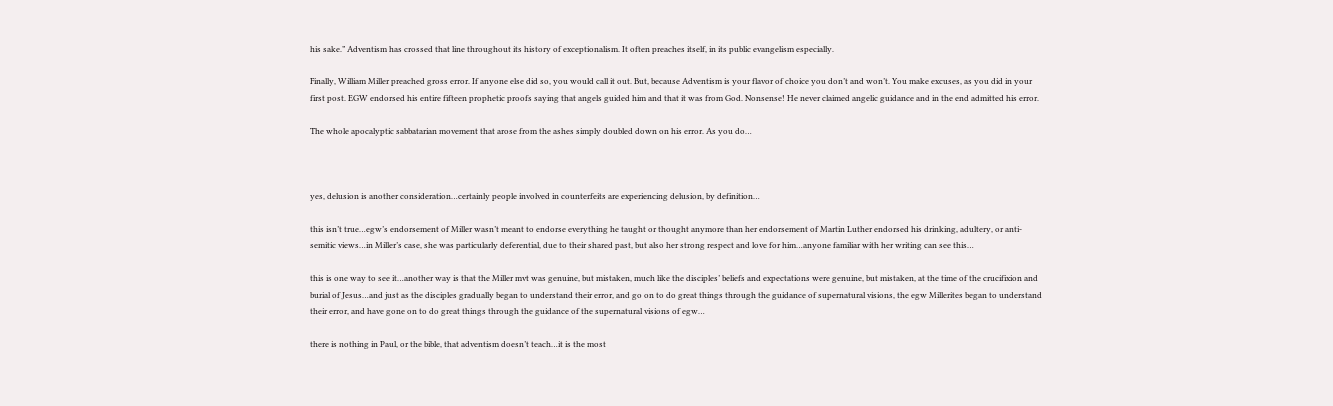his sake.” Adventism has crossed that line throughout its history of exceptionalism. It often preaches itself, in its public evangelism especially.

Finally, William Miller preached gross error. If anyone else did so, you would call it out. But, because Adventism is your flavor of choice you don’t and won’t. You make excuses, as you did in your first post. EGW endorsed his entire fifteen prophetic proofs saying that angels guided him and that it was from God. Nonsense! He never claimed angelic guidance and in the end admitted his error.

The whole apocalyptic sabbatarian movement that arose from the ashes simply doubled down on his error. As you do…



yes, delusion is another consideration…certainly people involved in counterfeits are experiencing delusion, by definition…

this isn’t true…egw’s endorsement of Miller wasn’t meant to endorse everything he taught or thought anymore than her endorsement of Martin Luther endorsed his drinking, adultery, or anti-semitic views…in Miller’s case, she was particularly deferential, due to their shared past, but also her strong respect and love for him…anyone familiar with her writing can see this…

this is one way to see it…another way is that the Miller mvt was genuine, but mistaken, much like the disciples’ beliefs and expectations were genuine, but mistaken, at the time of the crucifixion and burial of Jesus…and just as the disciples gradually began to understand their error, and go on to do great things through the guidance of supernatural visions, the egw Millerites began to understand their error, and have gone on to do great things through the guidance of the supernatural visions of egw…

there is nothing in Paul, or the bible, that adventism doesn’t teach…it is the most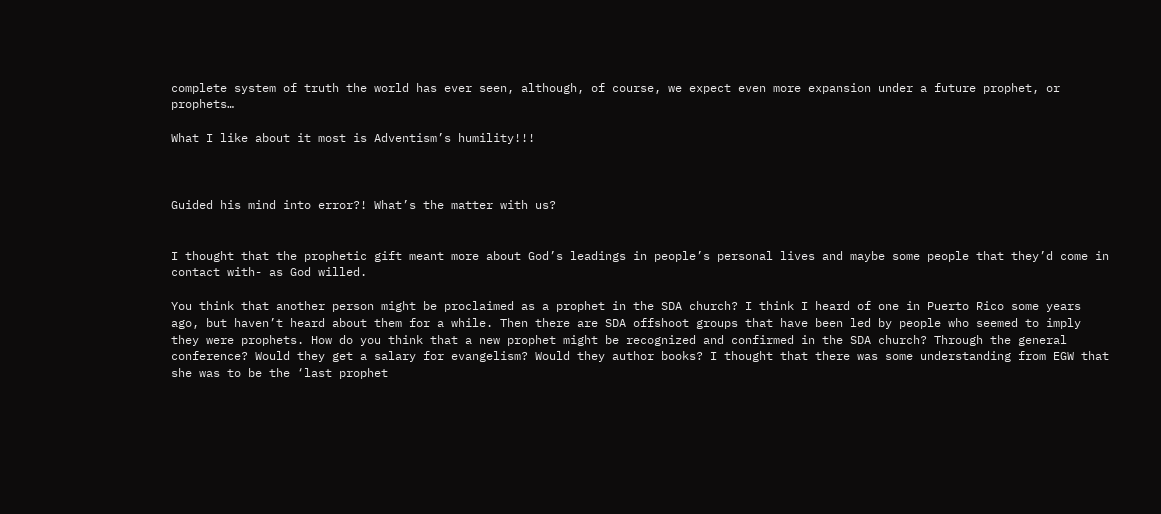complete system of truth the world has ever seen, although, of course, we expect even more expansion under a future prophet, or prophets…

What I like about it most is Adventism’s humility!!!



Guided his mind into error?! What’s the matter with us?


I thought that the prophetic gift meant more about God’s leadings in people’s personal lives and maybe some people that they’d come in contact with- as God willed.

You think that another person might be proclaimed as a prophet in the SDA church? I think I heard of one in Puerto Rico some years ago, but haven’t heard about them for a while. Then there are SDA offshoot groups that have been led by people who seemed to imply they were prophets. How do you think that a new prophet might be recognized and confirmed in the SDA church? Through the general conference? Would they get a salary for evangelism? Would they author books? I thought that there was some understanding from EGW that she was to be the ‘last prophet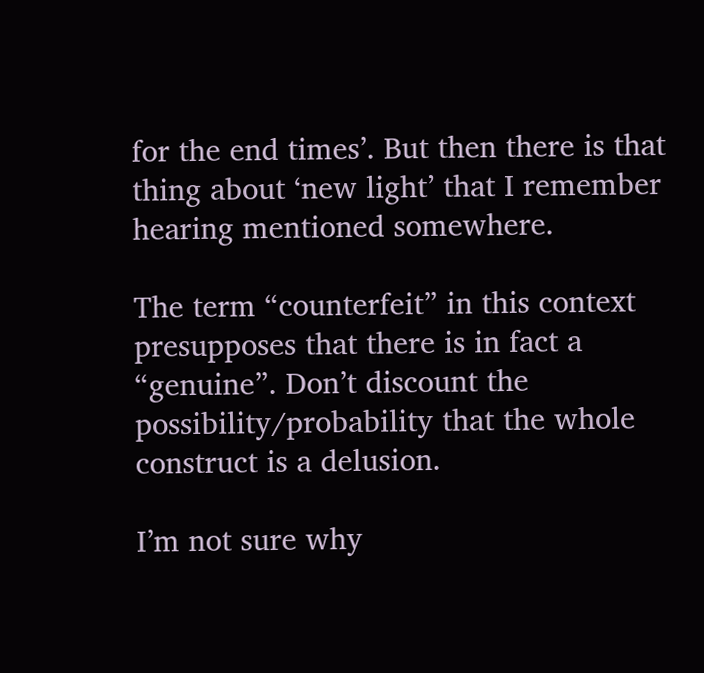for the end times’. But then there is that thing about ‘new light’ that I remember hearing mentioned somewhere.

The term “counterfeit” in this context presupposes that there is in fact a “genuine”. Don’t discount the possibility/probability that the whole construct is a delusion.

I’m not sure why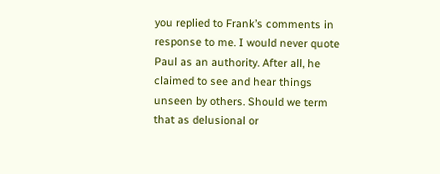you replied to Frank’s comments in response to me. I would never quote Paul as an authority. After all, he claimed to see and hear things unseen by others. Should we term that as delusional or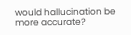would hallucination be more accurate?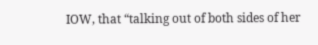IOW, that “talking out of both sides of her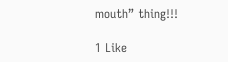mouth” thing!!!

1 Like